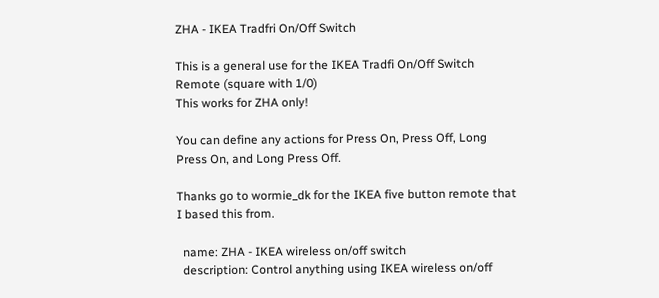ZHA - IKEA Tradfri On/Off Switch

This is a general use for the IKEA Tradfi On/Off Switch Remote (square with 1/0)
This works for ZHA only!

You can define any actions for Press On, Press Off, Long Press On, and Long Press Off.

Thanks go to wormie_dk for the IKEA five button remote that I based this from.

  name: ZHA - IKEA wireless on/off switch
  description: Control anything using IKEA wireless on/off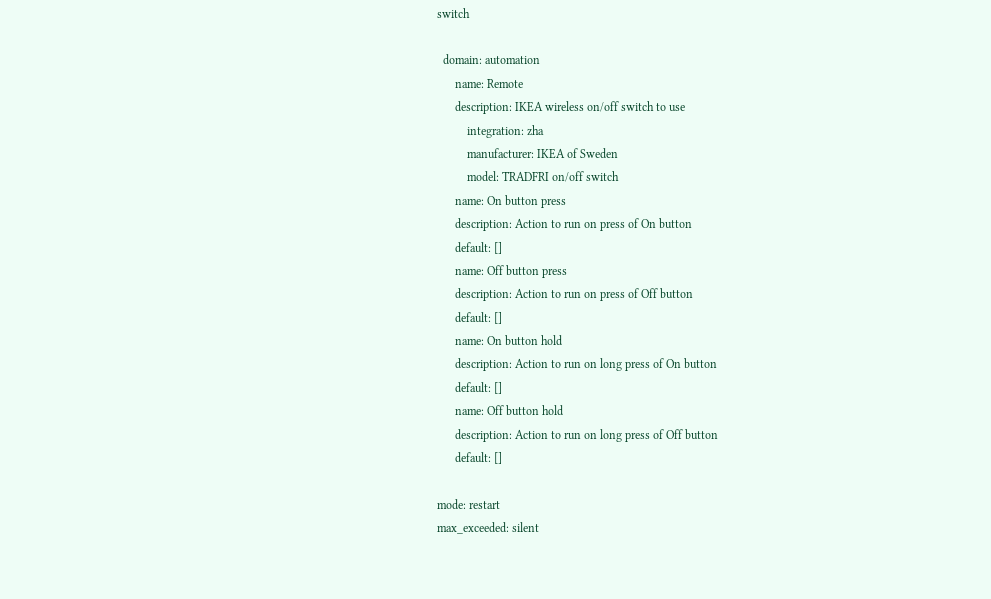switch

  domain: automation
      name: Remote
      description: IKEA wireless on/off switch to use
          integration: zha
          manufacturer: IKEA of Sweden
          model: TRADFRI on/off switch
      name: On button press
      description: Action to run on press of On button
      default: []
      name: Off button press
      description: Action to run on press of Off button
      default: []
      name: On button hold
      description: Action to run on long press of On button
      default: []
      name: Off button hold
      description: Action to run on long press of Off button
      default: []

mode: restart
max_exceeded: silent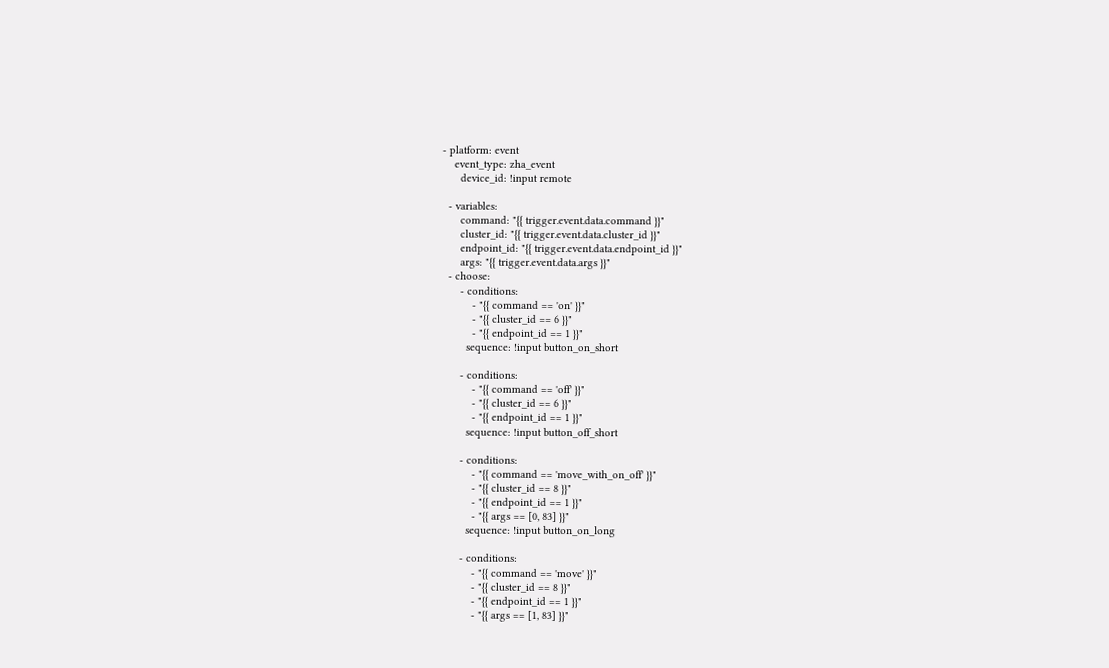- platform: event
    event_type: zha_event
      device_id: !input remote

  - variables:
      command: "{{ trigger.event.data.command }}"
      cluster_id: "{{ trigger.event.data.cluster_id }}"
      endpoint_id: "{{ trigger.event.data.endpoint_id }}"
      args: "{{ trigger.event.data.args }}"
  - choose:
      - conditions:
          - "{{ command == 'on' }}"
          - "{{ cluster_id == 6 }}"
          - "{{ endpoint_id == 1 }}"
        sequence: !input button_on_short

      - conditions:
          - "{{ command == 'off' }}"
          - "{{ cluster_id == 6 }}"
          - "{{ endpoint_id == 1 }}"
        sequence: !input button_off_short

      - conditions:
          - "{{ command == 'move_with_on_off' }}"
          - "{{ cluster_id == 8 }}"
          - "{{ endpoint_id == 1 }}"
          - "{{ args == [0, 83] }}"
        sequence: !input button_on_long

      - conditions:
          - "{{ command == 'move' }}"
          - "{{ cluster_id == 8 }}"
          - "{{ endpoint_id == 1 }}"
          - "{{ args == [1, 83] }}"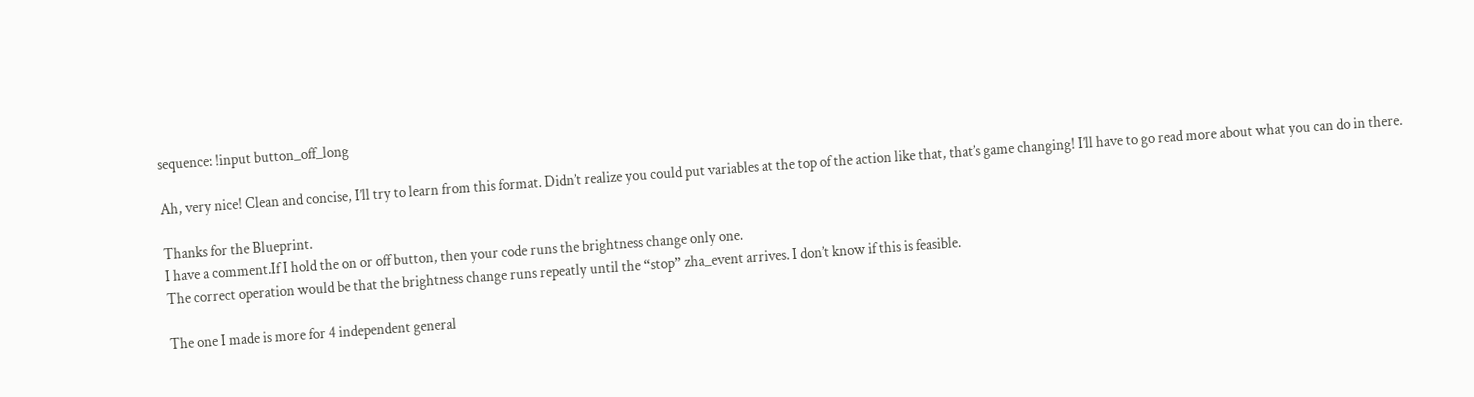sequence: !input button_off_long

Ah, very nice! Clean and concise, I’ll try to learn from this format. Didn’t realize you could put variables at the top of the action like that, that’s game changing! I’ll have to go read more about what you can do in there.

Thanks for the Blueprint.
I have a comment.If I hold the on or off button, then your code runs the brightness change only one.
The correct operation would be that the brightness change runs repeatly until the “stop” zha_event arrives. I don’t know if this is feasible.

The one I made is more for 4 independent general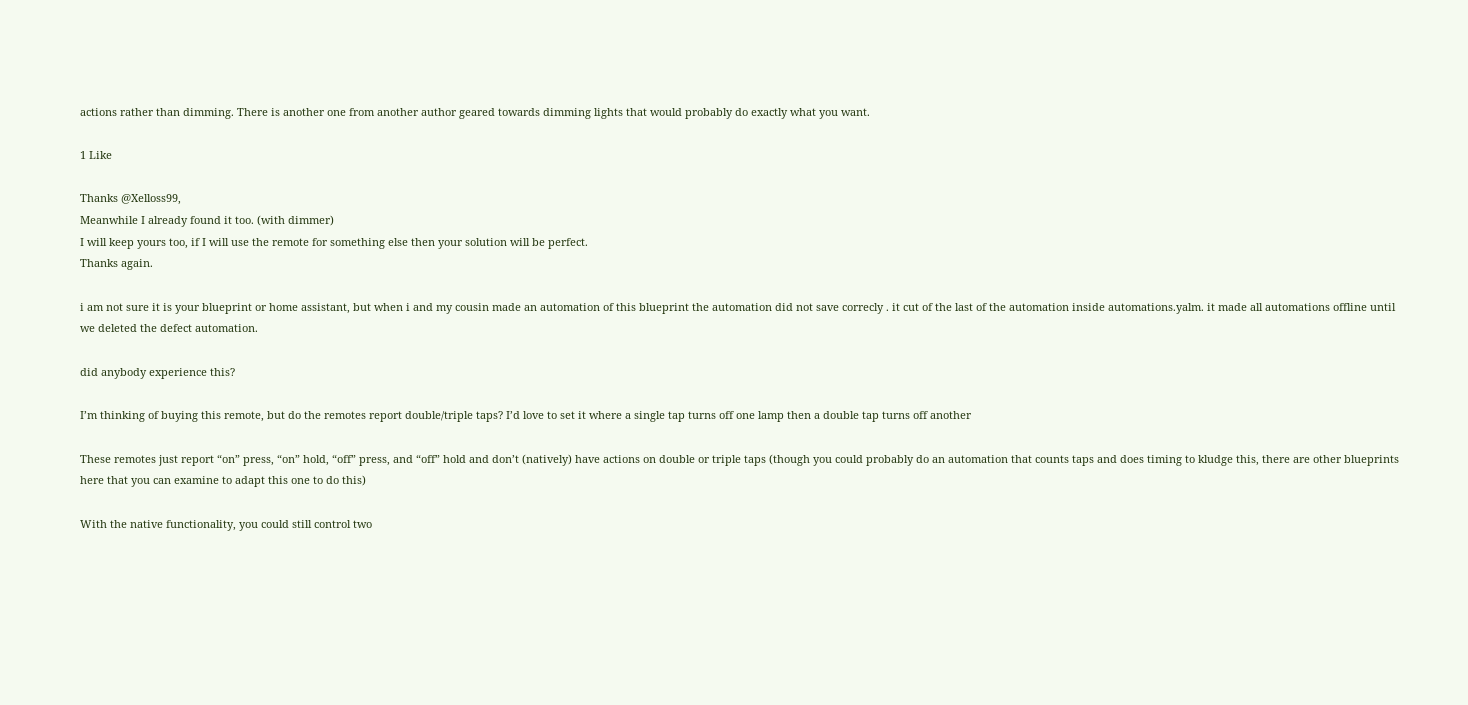actions rather than dimming. There is another one from another author geared towards dimming lights that would probably do exactly what you want.

1 Like

Thanks @Xelloss99,
Meanwhile I already found it too. (with dimmer)
I will keep yours too, if I will use the remote for something else then your solution will be perfect.
Thanks again.

i am not sure it is your blueprint or home assistant, but when i and my cousin made an automation of this blueprint the automation did not save correcly . it cut of the last of the automation inside automations.yalm. it made all automations offline until we deleted the defect automation.

did anybody experience this?

I’m thinking of buying this remote, but do the remotes report double/triple taps? I’d love to set it where a single tap turns off one lamp then a double tap turns off another

These remotes just report “on” press, “on” hold, “off” press, and “off” hold and don’t (natively) have actions on double or triple taps (though you could probably do an automation that counts taps and does timing to kludge this, there are other blueprints here that you can examine to adapt this one to do this)

With the native functionality, you could still control two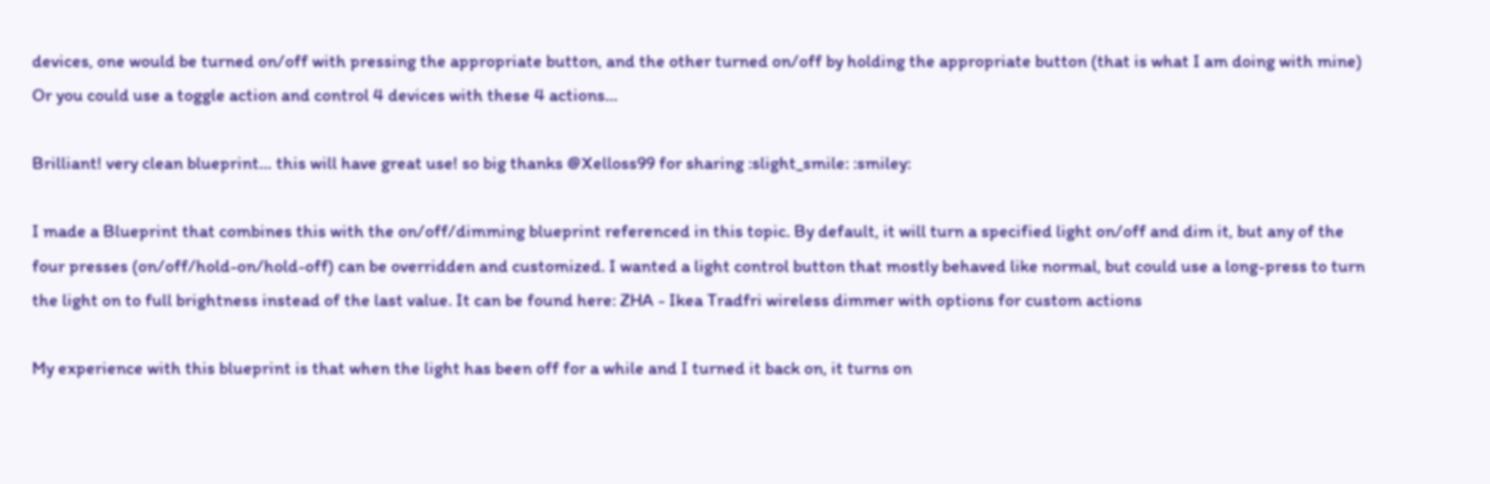devices, one would be turned on/off with pressing the appropriate button, and the other turned on/off by holding the appropriate button (that is what I am doing with mine)
Or you could use a toggle action and control 4 devices with these 4 actions…

Brilliant! very clean blueprint… this will have great use! so big thanks @Xelloss99 for sharing :slight_smile: :smiley:

I made a Blueprint that combines this with the on/off/dimming blueprint referenced in this topic. By default, it will turn a specified light on/off and dim it, but any of the four presses (on/off/hold-on/hold-off) can be overridden and customized. I wanted a light control button that mostly behaved like normal, but could use a long-press to turn the light on to full brightness instead of the last value. It can be found here: ZHA - Ikea Tradfri wireless dimmer with options for custom actions

My experience with this blueprint is that when the light has been off for a while and I turned it back on, it turns on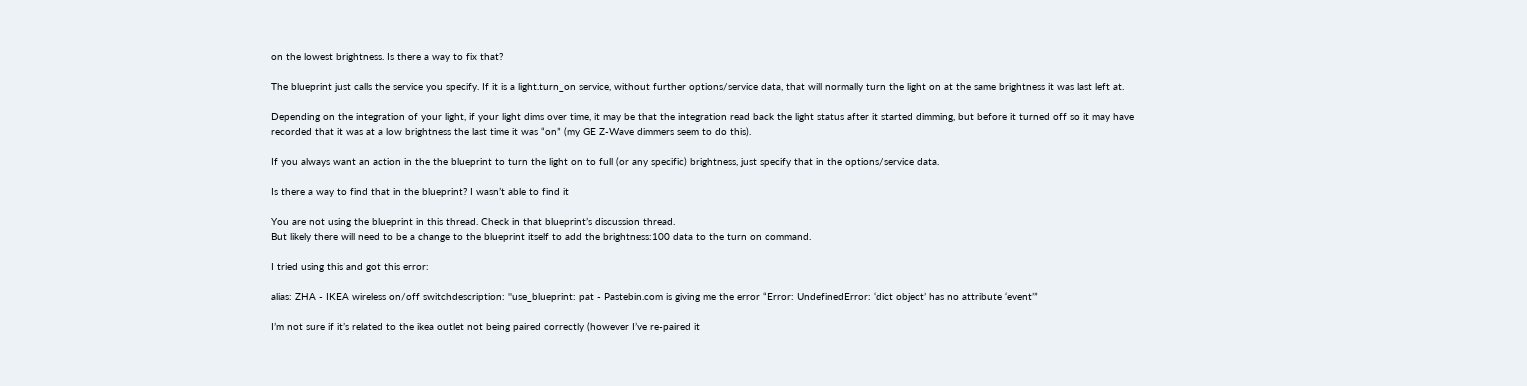on the lowest brightness. Is there a way to fix that?

The blueprint just calls the service you specify. If it is a light.turn_on service, without further options/service data, that will normally turn the light on at the same brightness it was last left at.

Depending on the integration of your light, if your light dims over time, it may be that the integration read back the light status after it started dimming, but before it turned off so it may have recorded that it was at a low brightness the last time it was “on” (my GE Z-Wave dimmers seem to do this).

If you always want an action in the the blueprint to turn the light on to full (or any specific) brightness, just specify that in the options/service data.

Is there a way to find that in the blueprint? I wasn’t able to find it

You are not using the blueprint in this thread. Check in that blueprint’s discussion thread.
But likely there will need to be a change to the blueprint itself to add the brightness:100 data to the turn on command.

I tried using this and got this error:

alias: ZHA - IKEA wireless on/off switchdescription: ''use_blueprint: pat - Pastebin.com is giving me the error “Error: UndefinedError: ‘dict object’ has no attribute ‘event’”

I’m not sure if it’s related to the ikea outlet not being paired correctly (however I’ve re-paired it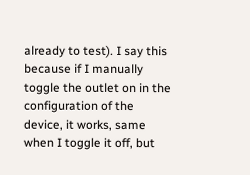already to test). I say this because if I manually toggle the outlet on in the configuration of the device, it works, same when I toggle it off, but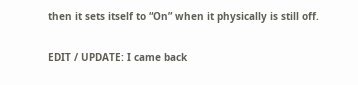then it sets itself to “On” when it physically is still off.

EDIT / UPDATE: I came back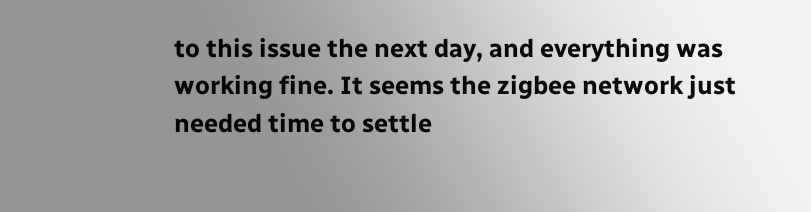to this issue the next day, and everything was working fine. It seems the zigbee network just needed time to settle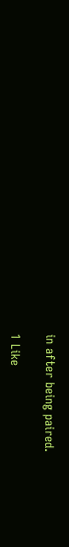in after being paired.

1 Like